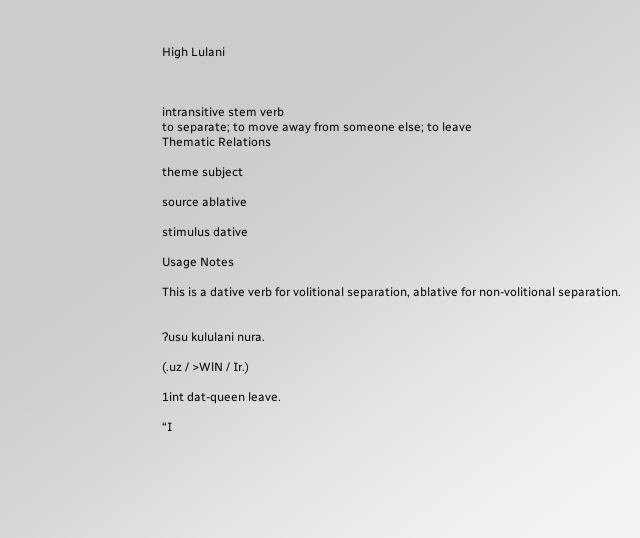High Lulani



intransitive stem verb
to separate; to move away from someone else; to leave
Thematic Relations

theme subject

source ablative

stimulus dative

Usage Notes

This is a dative verb for volitional separation, ablative for non-volitional separation.


ʔusu kululani nura.

(.uz / >WlN / Ir.)

1int dat-queen leave.

“I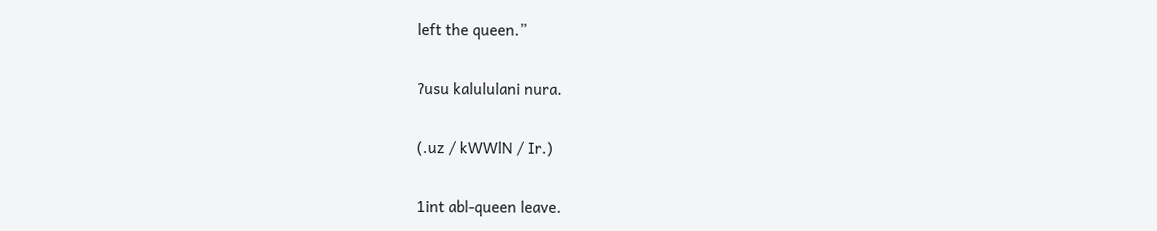left the queen.”

ʔusu kalululani nura.

(.uz / kWWlN / Ir.)

1int abl-queen leave.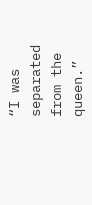“I was separated from the queen.”